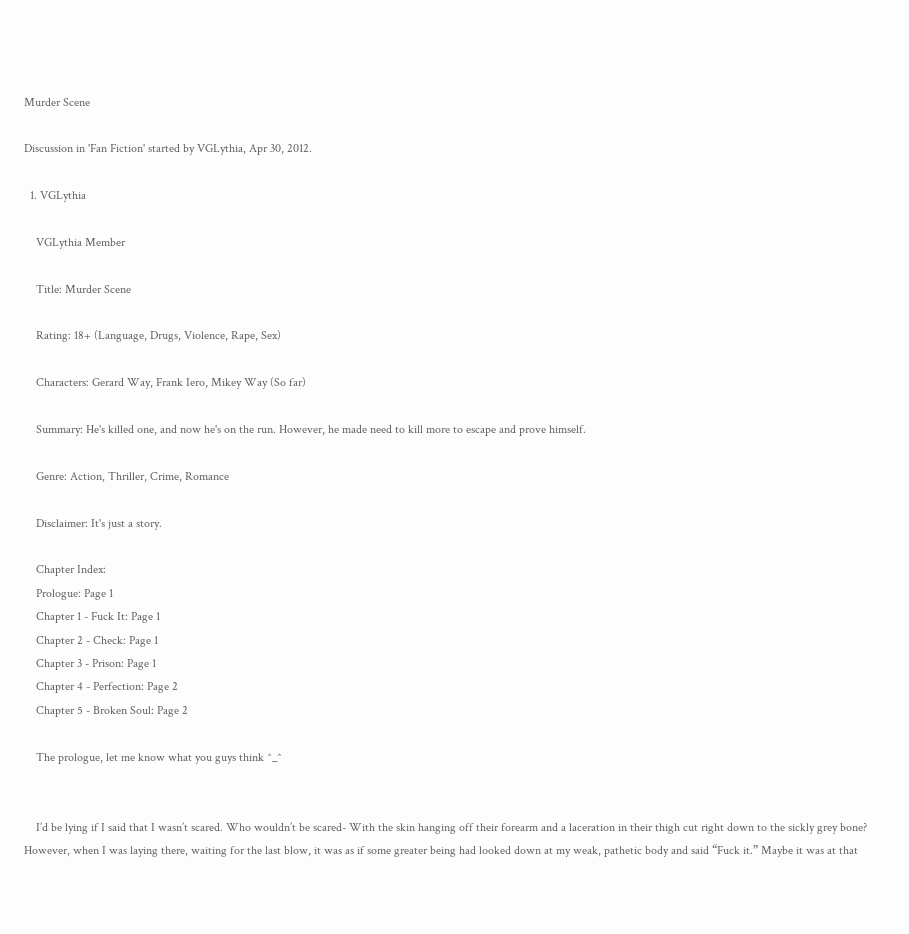Murder Scene

Discussion in 'Fan Fiction' started by VGLythia, Apr 30, 2012.

  1. VGLythia

    VGLythia Member

    Title: Murder Scene

    Rating: 18+ (Language, Drugs, Violence, Rape, Sex)

    Characters: Gerard Way, Frank Iero, Mikey Way (So far)

    Summary: He's killed one, and now he's on the run. However, he made need to kill more to escape and prove himself.

    Genre: Action, Thriller, Crime, Romance

    Disclaimer: It's just a story.

    Chapter Index:
    Prologue: Page 1
    Chapter 1 - Fuck It: Page 1
    Chapter 2 - Check: Page 1
    Chapter 3 - Prison: Page 1
    Chapter 4 - Perfection: Page 2
    Chapter 5 - Broken Soul: Page 2

    The prologue, let me know what you guys think ^_^


    I’d be lying if I said that I wasn’t scared. Who wouldn’t be scared- With the skin hanging off their forearm and a laceration in their thigh cut right down to the sickly grey bone? However, when I was laying there, waiting for the last blow, it was as if some greater being had looked down at my weak, pathetic body and said “Fuck it.” Maybe it was at that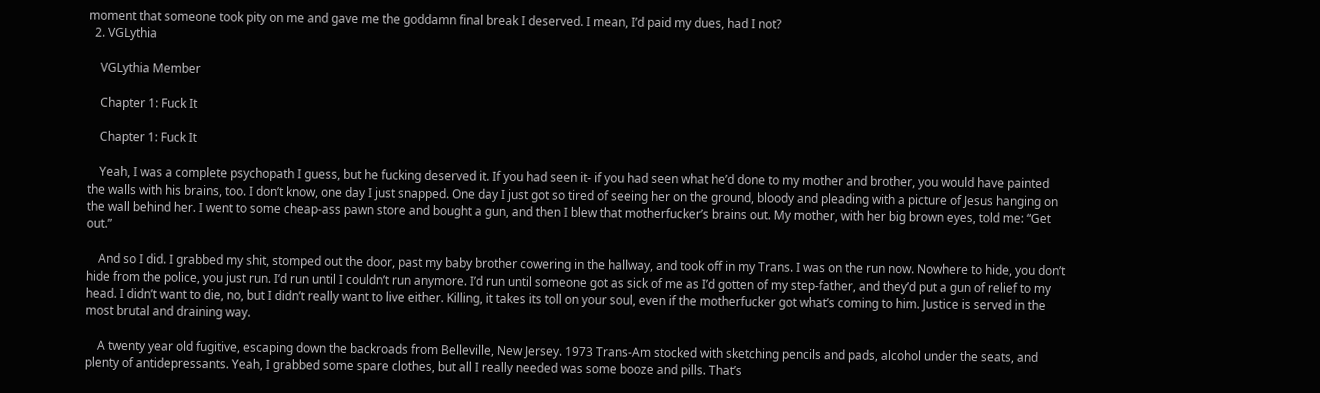moment that someone took pity on me and gave me the goddamn final break I deserved. I mean, I’d paid my dues, had I not?
  2. VGLythia

    VGLythia Member

    Chapter 1: Fuck It

    Chapter 1: Fuck It

    Yeah, I was a complete psychopath I guess, but he fucking deserved it. If you had seen it- if you had seen what he’d done to my mother and brother, you would have painted the walls with his brains, too. I don’t know, one day I just snapped. One day I just got so tired of seeing her on the ground, bloody and pleading with a picture of Jesus hanging on the wall behind her. I went to some cheap-ass pawn store and bought a gun, and then I blew that motherfucker’s brains out. My mother, with her big brown eyes, told me: “Get out.”

    And so I did. I grabbed my shit, stomped out the door, past my baby brother cowering in the hallway, and took off in my Trans. I was on the run now. Nowhere to hide, you don’t hide from the police, you just run. I’d run until I couldn’t run anymore. I’d run until someone got as sick of me as I’d gotten of my step-father, and they’d put a gun of relief to my head. I didn’t want to die, no, but I didn’t really want to live either. Killing, it takes its toll on your soul, even if the motherfucker got what’s coming to him. Justice is served in the most brutal and draining way.

    A twenty year old fugitive, escaping down the backroads from Belleville, New Jersey. 1973 Trans-Am stocked with sketching pencils and pads, alcohol under the seats, and plenty of antidepressants. Yeah, I grabbed some spare clothes, but all I really needed was some booze and pills. That’s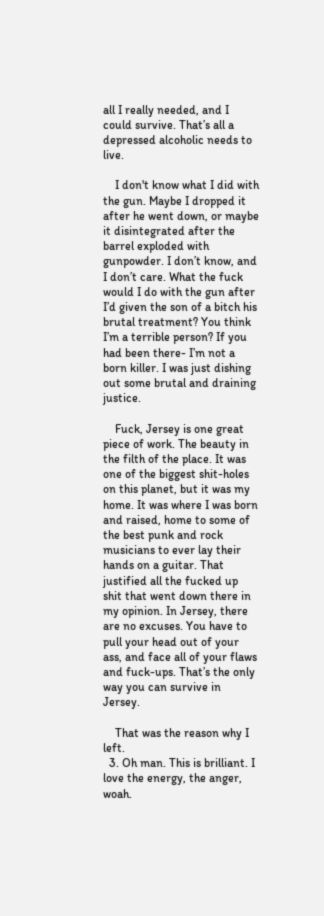all I really needed, and I could survive. That’s all a depressed alcoholic needs to live.

    I don't know what I did with the gun. Maybe I dropped it after he went down, or maybe it disintegrated after the barrel exploded with gunpowder. I don’t know, and I don’t care. What the fuck would I do with the gun after I’d given the son of a bitch his brutal treatment? You think I’m a terrible person? If you had been there- I’m not a born killer. I was just dishing out some brutal and draining justice.

    Fuck, Jersey is one great piece of work. The beauty in the filth of the place. It was one of the biggest shit-holes on this planet, but it was my home. It was where I was born and raised, home to some of the best punk and rock musicians to ever lay their hands on a guitar. That justified all the fucked up shit that went down there in my opinion. In Jersey, there are no excuses. You have to pull your head out of your ass, and face all of your flaws and fuck-ups. That’s the only way you can survive in Jersey.

    That was the reason why I left.
  3. Oh man. This is brilliant. I love the energy, the anger, woah.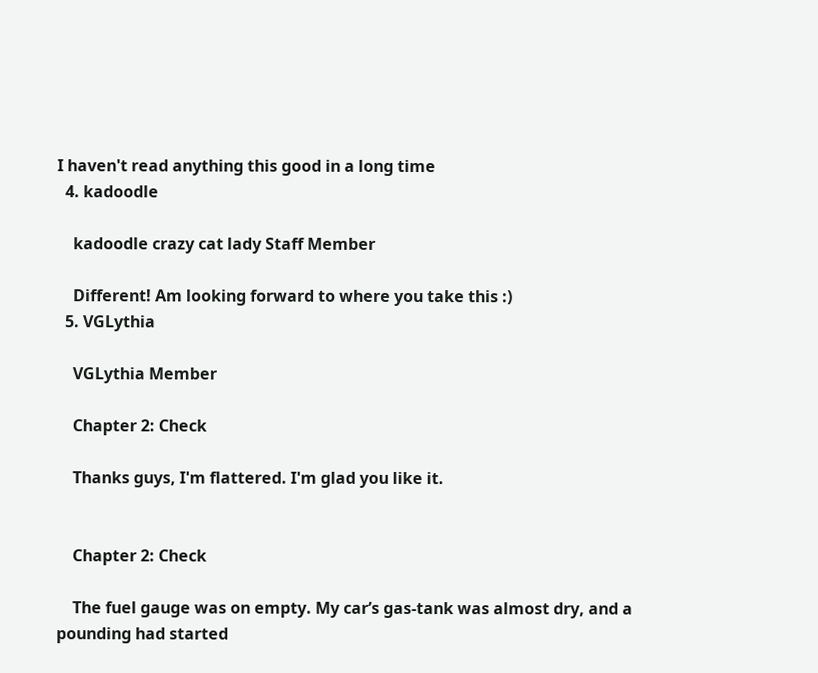I haven't read anything this good in a long time
  4. kadoodle

    kadoodle crazy cat lady Staff Member

    Different! Am looking forward to where you take this :)
  5. VGLythia

    VGLythia Member

    Chapter 2: Check

    Thanks guys, I'm flattered. I'm glad you like it.


    Chapter 2: Check

    The fuel gauge was on empty. My car’s gas-tank was almost dry, and a pounding had started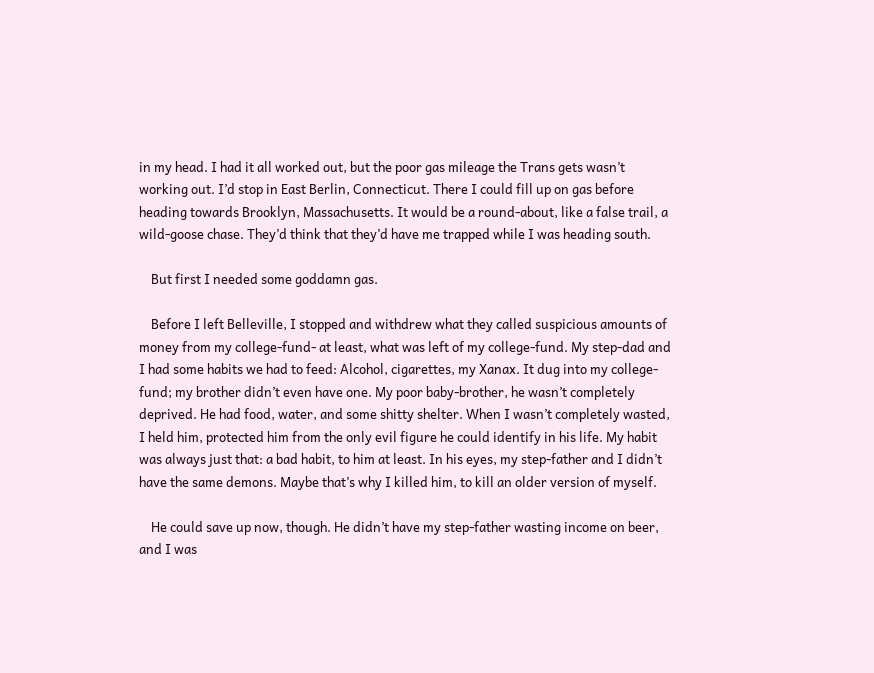in my head. I had it all worked out, but the poor gas mileage the Trans gets wasn’t working out. I’d stop in East Berlin, Connecticut. There I could fill up on gas before heading towards Brooklyn, Massachusetts. It would be a round-about, like a false trail, a wild-goose chase. They’d think that they’d have me trapped while I was heading south.

    But first I needed some goddamn gas.

    Before I left Belleville, I stopped and withdrew what they called suspicious amounts of money from my college-fund- at least, what was left of my college-fund. My step-dad and I had some habits we had to feed: Alcohol, cigarettes, my Xanax. It dug into my college-fund; my brother didn’t even have one. My poor baby-brother, he wasn’t completely deprived. He had food, water, and some shitty shelter. When I wasn’t completely wasted, I held him, protected him from the only evil figure he could identify in his life. My habit was always just that: a bad habit, to him at least. In his eyes, my step-father and I didn’t have the same demons. Maybe that’s why I killed him, to kill an older version of myself.

    He could save up now, though. He didn’t have my step-father wasting income on beer, and I was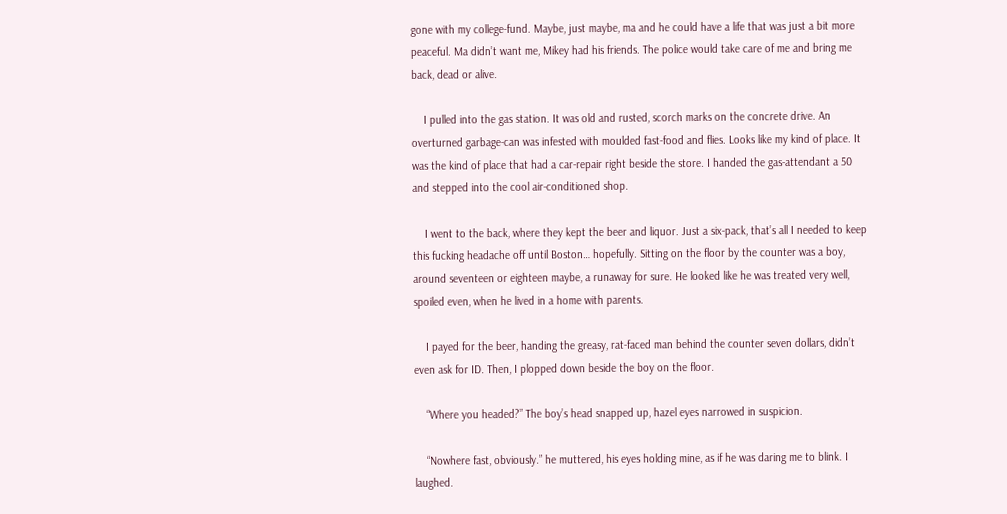gone with my college-fund. Maybe, just maybe, ma and he could have a life that was just a bit more peaceful. Ma didn’t want me, Mikey had his friends. The police would take care of me and bring me back, dead or alive.

    I pulled into the gas station. It was old and rusted, scorch marks on the concrete drive. An overturned garbage-can was infested with moulded fast-food and flies. Looks like my kind of place. It was the kind of place that had a car-repair right beside the store. I handed the gas-attendant a 50 and stepped into the cool air-conditioned shop.

    I went to the back, where they kept the beer and liquor. Just a six-pack, that’s all I needed to keep this fucking headache off until Boston… hopefully. Sitting on the floor by the counter was a boy, around seventeen or eighteen maybe, a runaway for sure. He looked like he was treated very well, spoiled even, when he lived in a home with parents.

    I payed for the beer, handing the greasy, rat-faced man behind the counter seven dollars, didn’t even ask for ID. Then, I plopped down beside the boy on the floor.

    “Where you headed?” The boy’s head snapped up, hazel eyes narrowed in suspicion.

    “Nowhere fast, obviously.” he muttered, his eyes holding mine, as if he was daring me to blink. I laughed.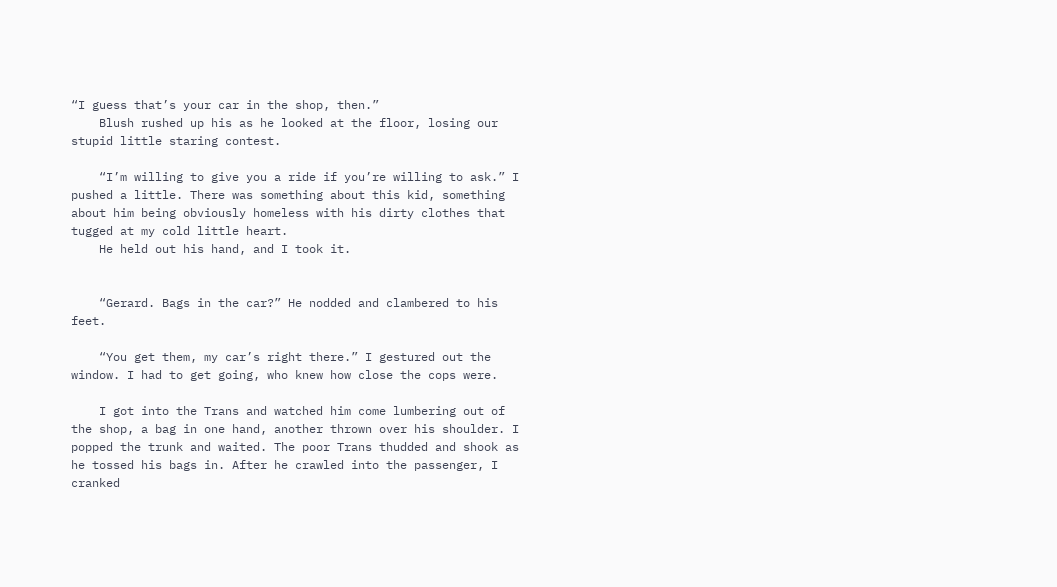“I guess that’s your car in the shop, then.”
    Blush rushed up his as he looked at the floor, losing our stupid little staring contest.

    “I’m willing to give you a ride if you’re willing to ask.” I pushed a little. There was something about this kid, something about him being obviously homeless with his dirty clothes that tugged at my cold little heart.
    He held out his hand, and I took it.


    “Gerard. Bags in the car?” He nodded and clambered to his feet.

    “You get them, my car’s right there.” I gestured out the window. I had to get going, who knew how close the cops were.

    I got into the Trans and watched him come lumbering out of the shop, a bag in one hand, another thrown over his shoulder. I popped the trunk and waited. The poor Trans thudded and shook as he tossed his bags in. After he crawled into the passenger, I cranked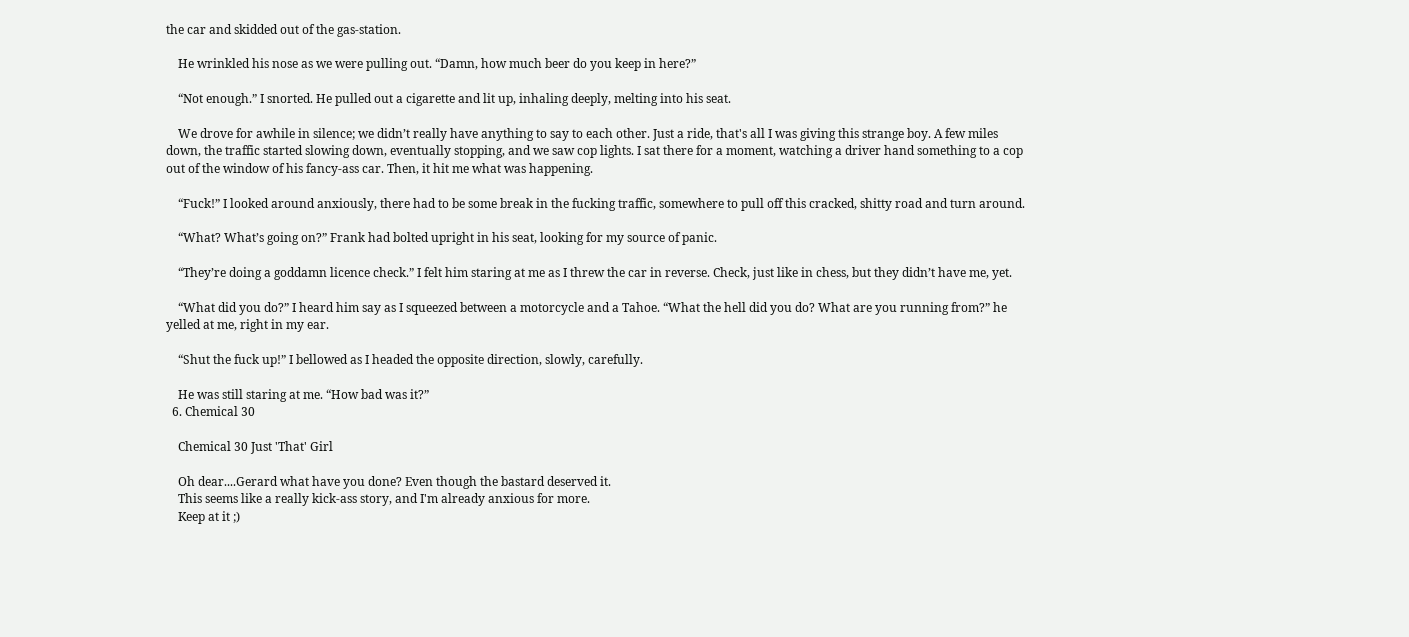the car and skidded out of the gas-station.

    He wrinkled his nose as we were pulling out. “Damn, how much beer do you keep in here?”

    “Not enough.” I snorted. He pulled out a cigarette and lit up, inhaling deeply, melting into his seat.

    We drove for awhile in silence; we didn’t really have anything to say to each other. Just a ride, that's all I was giving this strange boy. A few miles down, the traffic started slowing down, eventually stopping, and we saw cop lights. I sat there for a moment, watching a driver hand something to a cop out of the window of his fancy-ass car. Then, it hit me what was happening.

    “Fuck!” I looked around anxiously, there had to be some break in the fucking traffic, somewhere to pull off this cracked, shitty road and turn around.

    “What? What’s going on?” Frank had bolted upright in his seat, looking for my source of panic.

    “They’re doing a goddamn licence check.” I felt him staring at me as I threw the car in reverse. Check, just like in chess, but they didn’t have me, yet.

    “What did you do?” I heard him say as I squeezed between a motorcycle and a Tahoe. “What the hell did you do? What are you running from?” he yelled at me, right in my ear.

    “Shut the fuck up!” I bellowed as I headed the opposite direction, slowly, carefully.

    He was still staring at me. “How bad was it?”
  6. Chemical 30

    Chemical 30 Just 'That' Girl

    Oh dear....Gerard what have you done? Even though the bastard deserved it.
    This seems like a really kick-ass story, and I'm already anxious for more.
    Keep at it ;)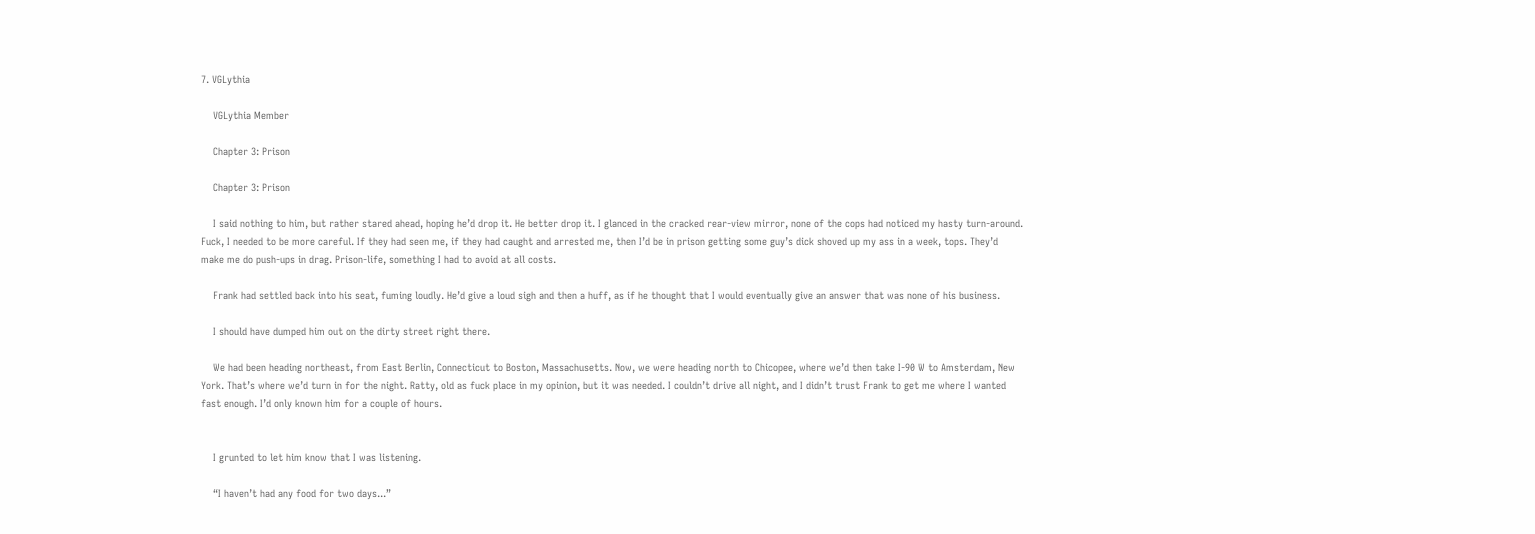7. VGLythia

    VGLythia Member

    Chapter 3: Prison

    Chapter 3: Prison

    I said nothing to him, but rather stared ahead, hoping he’d drop it. He better drop it. I glanced in the cracked rear-view mirror, none of the cops had noticed my hasty turn-around. Fuck, I needed to be more careful. If they had seen me, if they had caught and arrested me, then I’d be in prison getting some guy’s dick shoved up my ass in a week, tops. They’d make me do push-ups in drag. Prison-life, something I had to avoid at all costs.

    Frank had settled back into his seat, fuming loudly. He’d give a loud sigh and then a huff, as if he thought that I would eventually give an answer that was none of his business.

    I should have dumped him out on the dirty street right there.

    We had been heading northeast, from East Berlin, Connecticut to Boston, Massachusetts. Now, we were heading north to Chicopee, where we’d then take I-90 W to Amsterdam, New York. That’s where we’d turn in for the night. Ratty, old as fuck place in my opinion, but it was needed. I couldn’t drive all night, and I didn’t trust Frank to get me where I wanted fast enough. I’d only known him for a couple of hours.


    I grunted to let him know that I was listening.

    “I haven’t had any food for two days...”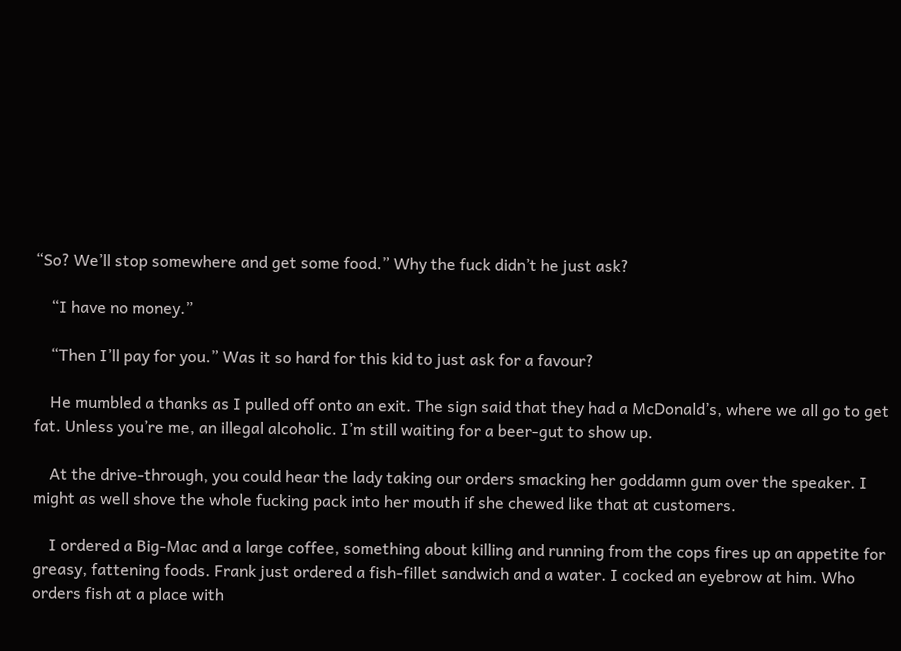“So? We’ll stop somewhere and get some food.” Why the fuck didn’t he just ask?

    “I have no money.”

    “Then I’ll pay for you.” Was it so hard for this kid to just ask for a favour?

    He mumbled a thanks as I pulled off onto an exit. The sign said that they had a McDonald’s, where we all go to get fat. Unless you’re me, an illegal alcoholic. I’m still waiting for a beer-gut to show up.

    At the drive-through, you could hear the lady taking our orders smacking her goddamn gum over the speaker. I might as well shove the whole fucking pack into her mouth if she chewed like that at customers.

    I ordered a Big-Mac and a large coffee, something about killing and running from the cops fires up an appetite for greasy, fattening foods. Frank just ordered a fish-fillet sandwich and a water. I cocked an eyebrow at him. Who orders fish at a place with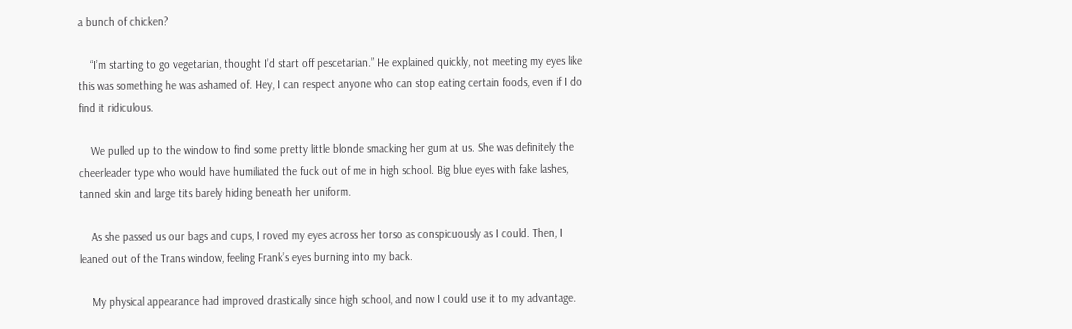a bunch of chicken?

    “I’m starting to go vegetarian, thought I’d start off pescetarian.” He explained quickly, not meeting my eyes like this was something he was ashamed of. Hey, I can respect anyone who can stop eating certain foods, even if I do find it ridiculous.

    We pulled up to the window to find some pretty little blonde smacking her gum at us. She was definitely the cheerleader type who would have humiliated the fuck out of me in high school. Big blue eyes with fake lashes, tanned skin and large tits barely hiding beneath her uniform.

    As she passed us our bags and cups, I roved my eyes across her torso as conspicuously as I could. Then, I leaned out of the Trans window, feeling Frank’s eyes burning into my back.

    My physical appearance had improved drastically since high school, and now I could use it to my advantage.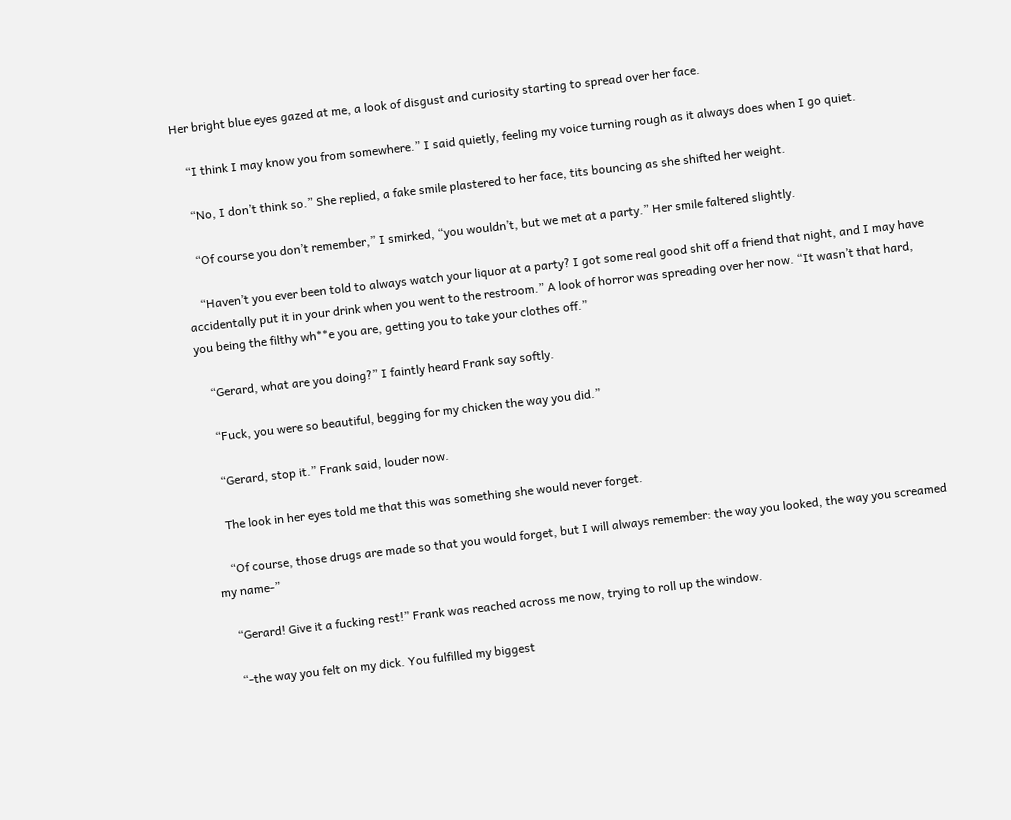Her bright blue eyes gazed at me, a look of disgust and curiosity starting to spread over her face.

    “I think I may know you from somewhere.” I said quietly, feeling my voice turning rough as it always does when I go quiet.

    “No, I don’t think so.” She replied, a fake smile plastered to her face, tits bouncing as she shifted her weight.

    “Of course you don’t remember,” I smirked, “you wouldn’t, but we met at a party.” Her smile faltered slightly.

    “Haven’t you ever been told to always watch your liquor at a party? I got some real good shit off a friend that night, and I may have accidentally put it in your drink when you went to the restroom.” A look of horror was spreading over her now. “It wasn’t that hard, you being the filthy wh**e you are, getting you to take your clothes off.”

    “Gerard, what are you doing?” I faintly heard Frank say softly.

    “Fuck, you were so beautiful, begging for my chicken the way you did.”

    “Gerard, stop it.” Frank said, louder now.

    The look in her eyes told me that this was something she would never forget.

    “Of course, those drugs are made so that you would forget, but I will always remember: the way you looked, the way you screamed my name-”

    “Gerard! Give it a fucking rest!” Frank was reached across me now, trying to roll up the window.

    “-the way you felt on my dick. You fulfilled my biggest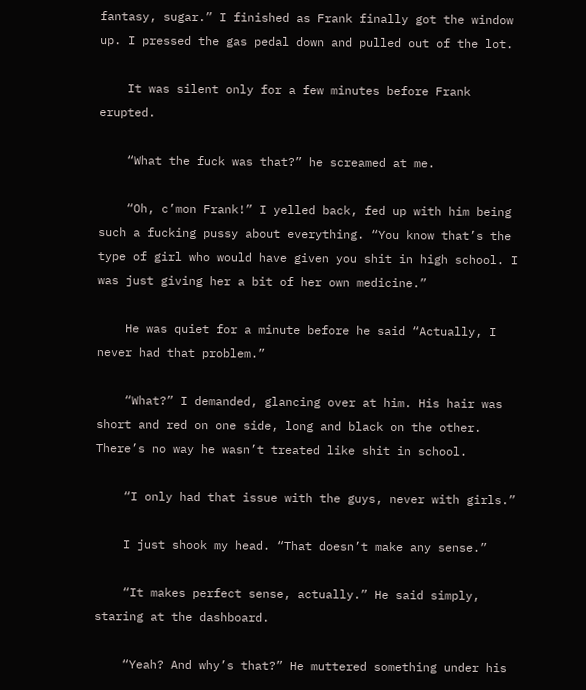fantasy, sugar.” I finished as Frank finally got the window up. I pressed the gas pedal down and pulled out of the lot.

    It was silent only for a few minutes before Frank erupted.

    “What the fuck was that?” he screamed at me.

    “Oh, c’mon Frank!” I yelled back, fed up with him being such a fucking pussy about everything. “You know that’s the type of girl who would have given you shit in high school. I was just giving her a bit of her own medicine.”

    He was quiet for a minute before he said “Actually, I never had that problem.”

    “What?” I demanded, glancing over at him. His hair was short and red on one side, long and black on the other. There’s no way he wasn’t treated like shit in school.

    “I only had that issue with the guys, never with girls.”

    I just shook my head. “That doesn’t make any sense.”

    “It makes perfect sense, actually.” He said simply, staring at the dashboard.

    “Yeah? And why’s that?” He muttered something under his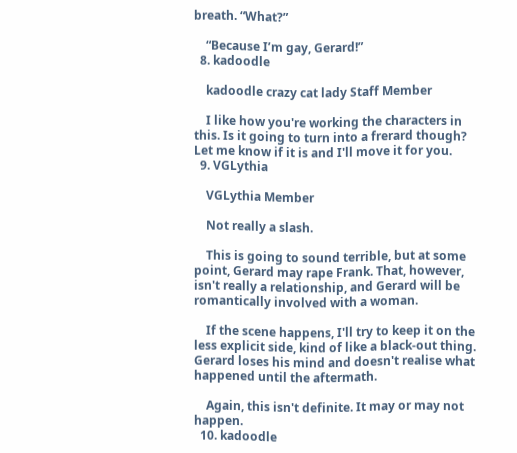breath. “What?”

    “Because I’m gay, Gerard!”
  8. kadoodle

    kadoodle crazy cat lady Staff Member

    I like how you're working the characters in this. Is it going to turn into a frerard though? Let me know if it is and I'll move it for you.
  9. VGLythia

    VGLythia Member

    Not really a slash.

    This is going to sound terrible, but at some point, Gerard may rape Frank. That, however, isn't really a relationship, and Gerard will be romantically involved with a woman.

    If the scene happens, I'll try to keep it on the less explicit side, kind of like a black-out thing. Gerard loses his mind and doesn't realise what happened until the aftermath.

    Again, this isn't definite. It may or may not happen.
  10. kadoodle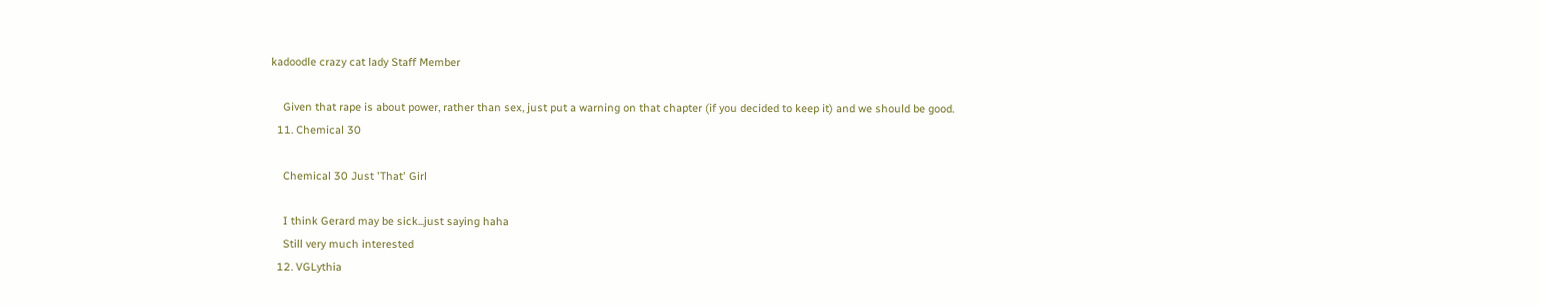kadoodle crazy cat lady Staff Member

    Given that rape is about power, rather than sex, just put a warning on that chapter (if you decided to keep it) and we should be good.
  11. Chemical 30

    Chemical 30 Just 'That' Girl

    I think Gerard may be sick...just saying haha
    Still very much interested
  12. VGLythia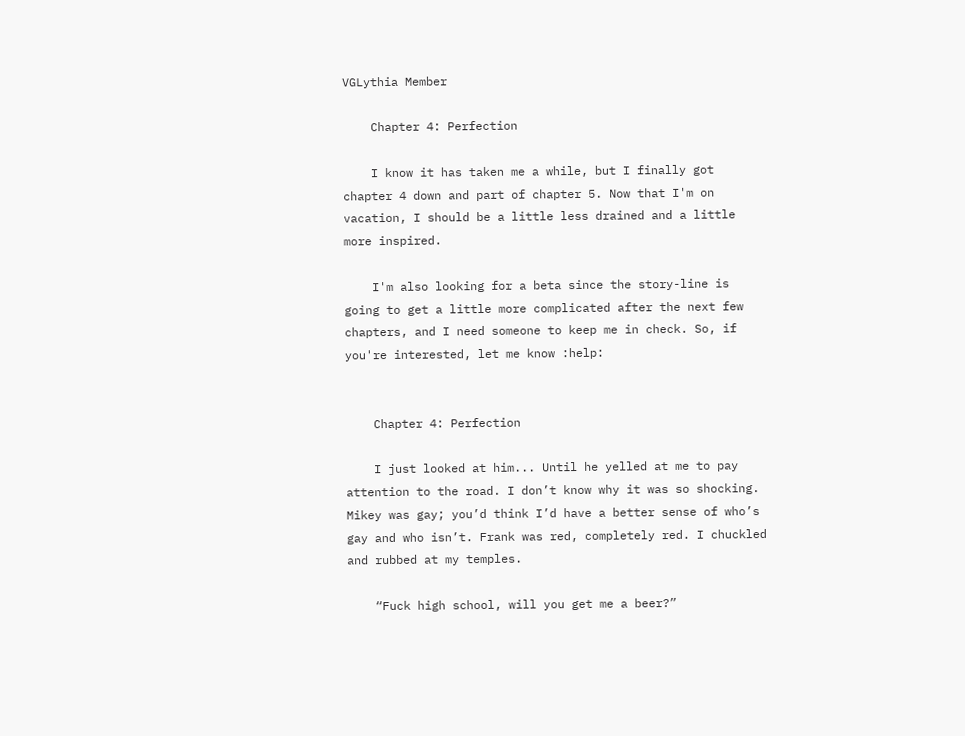VGLythia Member

    Chapter 4: Perfection

    I know it has taken me a while, but I finally got chapter 4 down and part of chapter 5. Now that I'm on vacation, I should be a little less drained and a little more inspired.

    I'm also looking for a beta since the story-line is going to get a little more complicated after the next few chapters, and I need someone to keep me in check. So, if you're interested, let me know :help:


    Chapter 4: Perfection

    I just looked at him... Until he yelled at me to pay attention to the road. I don’t know why it was so shocking. Mikey was gay; you’d think I’d have a better sense of who’s gay and who isn’t. Frank was red, completely red. I chuckled and rubbed at my temples.

    “Fuck high school, will you get me a beer?”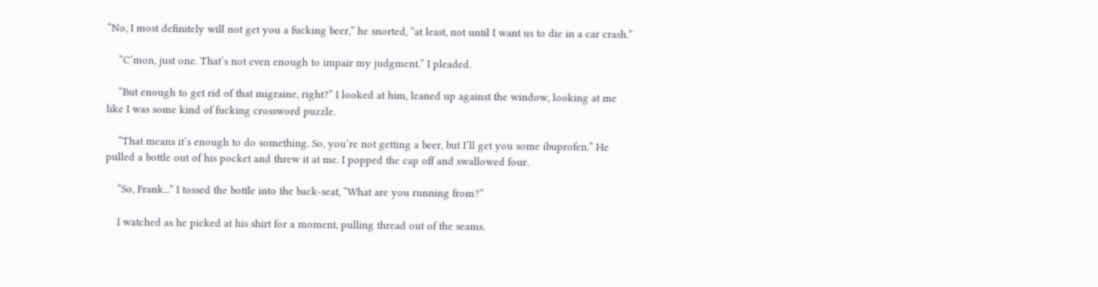“No, I most definitely will not get you a fucking beer,” he snorted, “at least, not until I want us to die in a car crash.”

    “C’mon, just one. That’s not even enough to impair my judgment.” I pleaded.

    “But enough to get rid of that migraine, right?” I looked at him, leaned up against the window, looking at me like I was some kind of fucking crossword puzzle.

    “That means it’s enough to do something. So, you’re not getting a beer, but I’ll get you some ibuprofen.” He pulled a bottle out of his pocket and threw it at me. I popped the cap off and swallowed four.

    “So, Frank...” I tossed the bottle into the back-seat, “What are you running from?”

    I watched as he picked at his shirt for a moment, pulling thread out of the seams.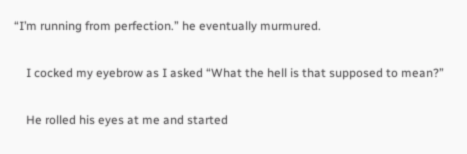“I’m running from perfection.” he eventually murmured.

    I cocked my eyebrow as I asked “What the hell is that supposed to mean?”

    He rolled his eyes at me and started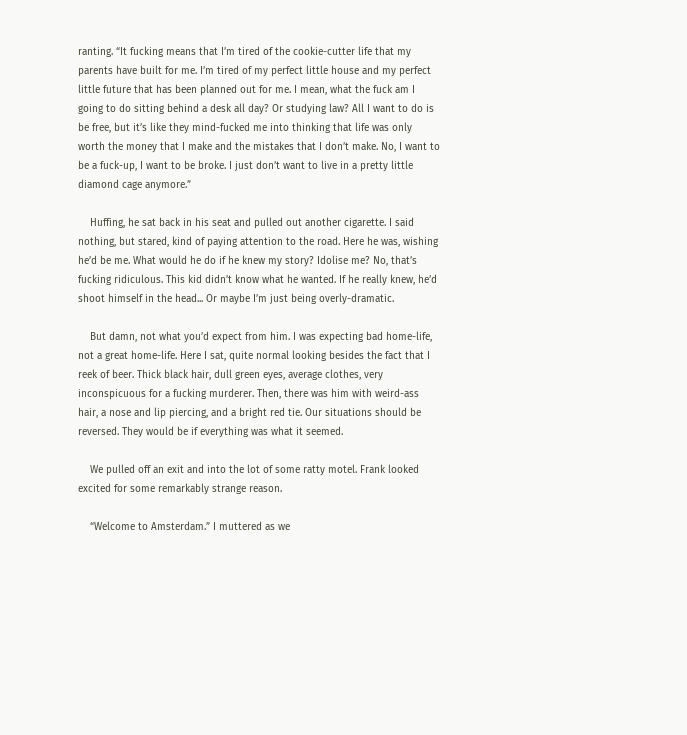ranting. “It fucking means that I’m tired of the cookie-cutter life that my parents have built for me. I’m tired of my perfect little house and my perfect little future that has been planned out for me. I mean, what the fuck am I going to do sitting behind a desk all day? Or studying law? All I want to do is be free, but it’s like they mind-fucked me into thinking that life was only worth the money that I make and the mistakes that I don’t make. No, I want to be a fuck-up, I want to be broke. I just don’t want to live in a pretty little diamond cage anymore.”

    Huffing, he sat back in his seat and pulled out another cigarette. I said nothing, but stared, kind of paying attention to the road. Here he was, wishing he’d be me. What would he do if he knew my story? Idolise me? No, that’s fucking ridiculous. This kid didn’t know what he wanted. If he really knew, he’d shoot himself in the head... Or maybe I’m just being overly-dramatic.

    But damn, not what you’d expect from him. I was expecting bad home-life, not a great home-life. Here I sat, quite normal looking besides the fact that I reek of beer. Thick black hair, dull green eyes, average clothes, very inconspicuous for a fucking murderer. Then, there was him with weird-ass hair, a nose and lip piercing, and a bright red tie. Our situations should be reversed. They would be if everything was what it seemed.

    We pulled off an exit and into the lot of some ratty motel. Frank looked excited for some remarkably strange reason.

    “Welcome to Amsterdam.” I muttered as we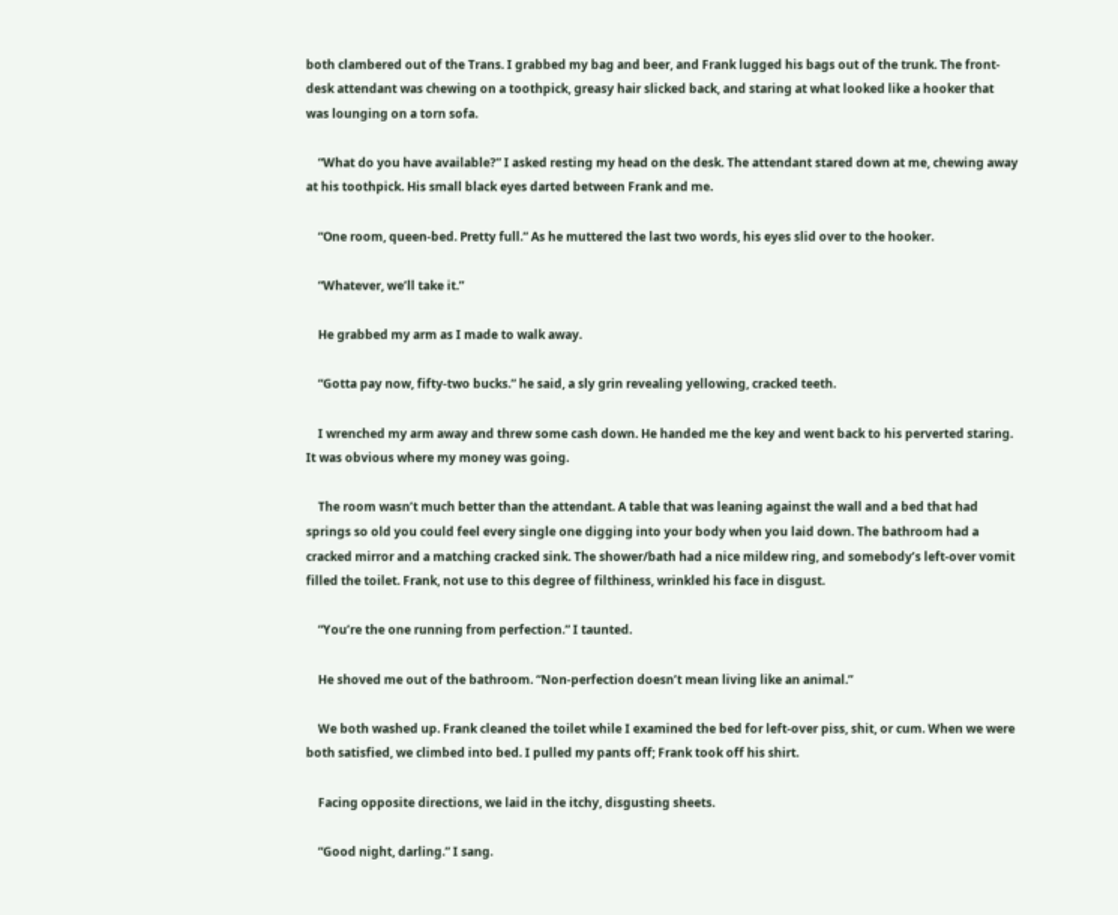both clambered out of the Trans. I grabbed my bag and beer, and Frank lugged his bags out of the trunk. The front-desk attendant was chewing on a toothpick, greasy hair slicked back, and staring at what looked like a hooker that was lounging on a torn sofa.

    “What do you have available?” I asked resting my head on the desk. The attendant stared down at me, chewing away at his toothpick. His small black eyes darted between Frank and me.

    “One room, queen-bed. Pretty full.” As he muttered the last two words, his eyes slid over to the hooker.

    “Whatever, we’ll take it.”

    He grabbed my arm as I made to walk away.

    “Gotta pay now, fifty-two bucks.” he said, a sly grin revealing yellowing, cracked teeth.

    I wrenched my arm away and threw some cash down. He handed me the key and went back to his perverted staring. It was obvious where my money was going.

    The room wasn’t much better than the attendant. A table that was leaning against the wall and a bed that had springs so old you could feel every single one digging into your body when you laid down. The bathroom had a cracked mirror and a matching cracked sink. The shower/bath had a nice mildew ring, and somebody’s left-over vomit filled the toilet. Frank, not use to this degree of filthiness, wrinkled his face in disgust.

    “You’re the one running from perfection.” I taunted.

    He shoved me out of the bathroom. “Non-perfection doesn’t mean living like an animal.”

    We both washed up. Frank cleaned the toilet while I examined the bed for left-over piss, shit, or cum. When we were both satisfied, we climbed into bed. I pulled my pants off; Frank took off his shirt.

    Facing opposite directions, we laid in the itchy, disgusting sheets.

    “Good night, darling.” I sang.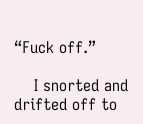“Fuck off.”

    I snorted and drifted off to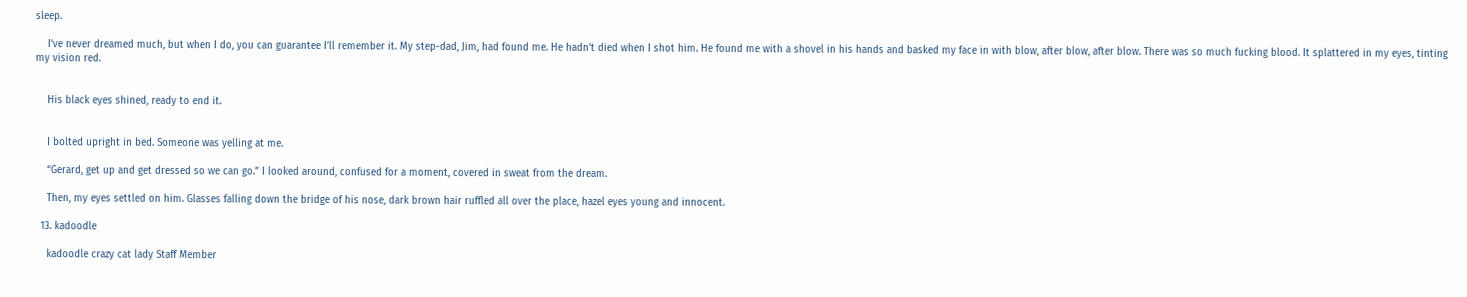sleep.

    I’ve never dreamed much, but when I do, you can guarantee I’ll remember it. My step-dad, Jim, had found me. He hadn’t died when I shot him. He found me with a shovel in his hands and basked my face in with blow, after blow, after blow. There was so much fucking blood. It splattered in my eyes, tinting my vision red.


    His black eyes shined, ready to end it.


    I bolted upright in bed. Someone was yelling at me.

    “Gerard, get up and get dressed so we can go.” I looked around, confused for a moment, covered in sweat from the dream.

    Then, my eyes settled on him. Glasses falling down the bridge of his nose, dark brown hair ruffled all over the place, hazel eyes young and innocent.

  13. kadoodle

    kadoodle crazy cat lady Staff Member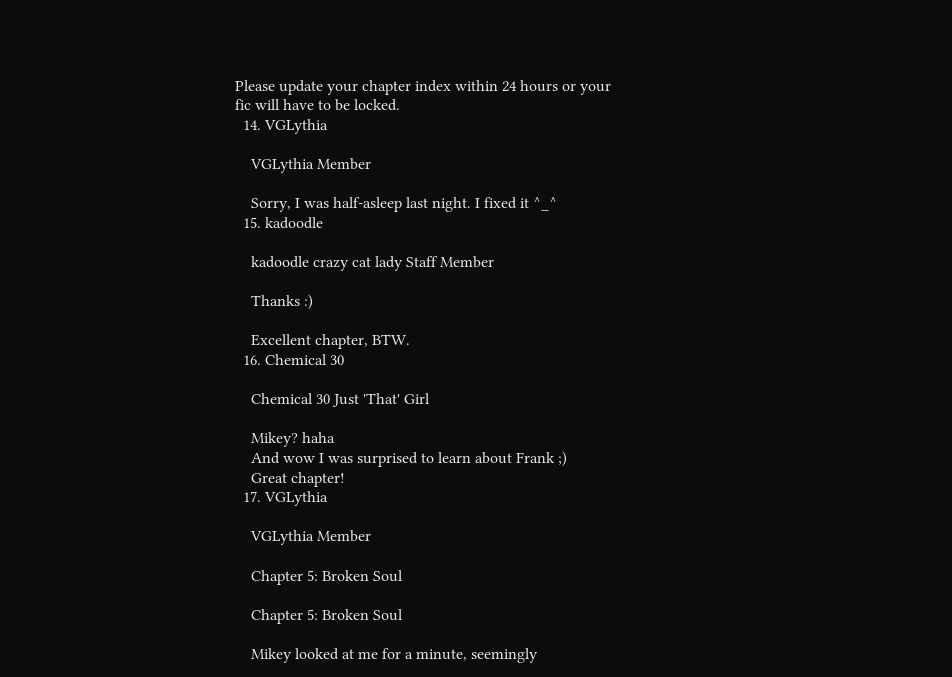Please update your chapter index within 24 hours or your fic will have to be locked.
  14. VGLythia

    VGLythia Member

    Sorry, I was half-asleep last night. I fixed it ^_^
  15. kadoodle

    kadoodle crazy cat lady Staff Member

    Thanks :)

    Excellent chapter, BTW.
  16. Chemical 30

    Chemical 30 Just 'That' Girl

    Mikey? haha
    And wow I was surprised to learn about Frank ;)
    Great chapter!
  17. VGLythia

    VGLythia Member

    Chapter 5: Broken Soul

    Chapter 5: Broken Soul

    Mikey looked at me for a minute, seemingly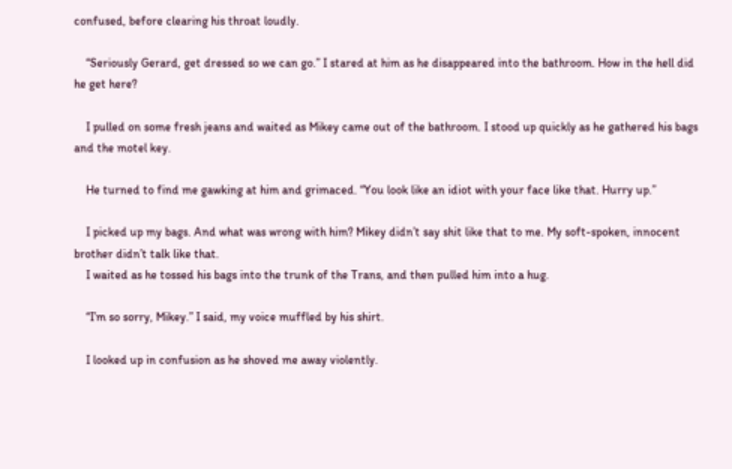confused, before clearing his throat loudly.

    “Seriously Gerard, get dressed so we can go.” I stared at him as he disappeared into the bathroom. How in the hell did he get here?

    I pulled on some fresh jeans and waited as Mikey came out of the bathroom. I stood up quickly as he gathered his bags and the motel key.

    He turned to find me gawking at him and grimaced. “You look like an idiot with your face like that. Hurry up.”

    I picked up my bags. And what was wrong with him? Mikey didn’t say shit like that to me. My soft-spoken, innocent brother didn’t talk like that.
    I waited as he tossed his bags into the trunk of the Trans, and then pulled him into a hug.

    “I’m so sorry, Mikey.” I said, my voice muffled by his shirt.

    I looked up in confusion as he shoved me away violently.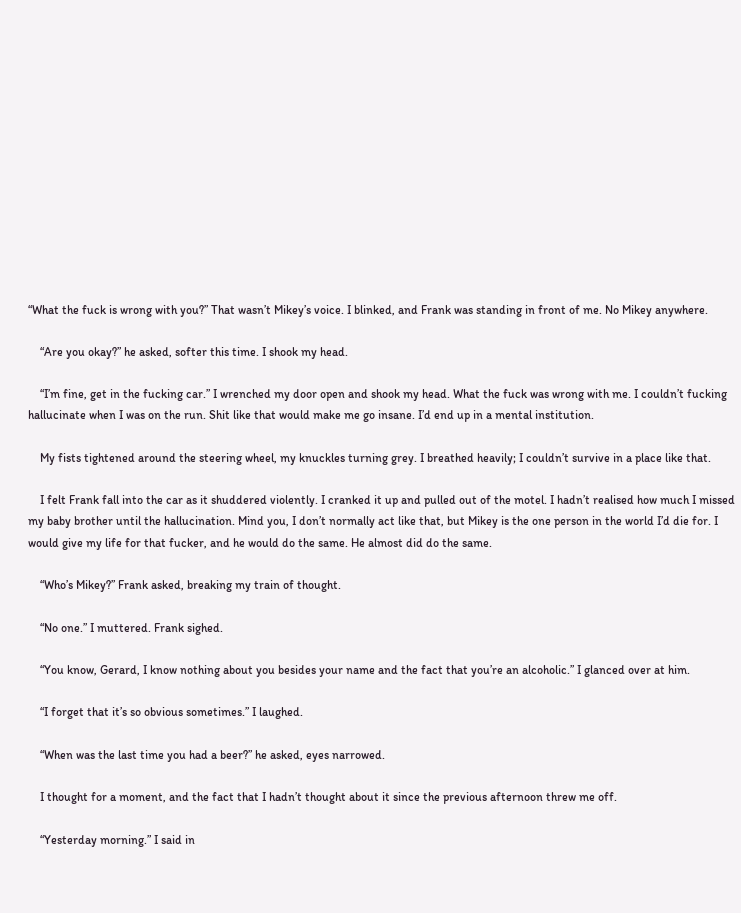“What the fuck is wrong with you?” That wasn’t Mikey’s voice. I blinked, and Frank was standing in front of me. No Mikey anywhere.

    “Are you okay?” he asked, softer this time. I shook my head.

    “I’m fine, get in the fucking car.” I wrenched my door open and shook my head. What the fuck was wrong with me. I couldn’t fucking hallucinate when I was on the run. Shit like that would make me go insane. I’d end up in a mental institution.

    My fists tightened around the steering wheel, my knuckles turning grey. I breathed heavily; I couldn’t survive in a place like that.

    I felt Frank fall into the car as it shuddered violently. I cranked it up and pulled out of the motel. I hadn’t realised how much I missed my baby brother until the hallucination. Mind you, I don’t normally act like that, but Mikey is the one person in the world I’d die for. I would give my life for that fucker, and he would do the same. He almost did do the same.

    “Who’s Mikey?” Frank asked, breaking my train of thought.

    “No one.” I muttered. Frank sighed.

    “You know, Gerard, I know nothing about you besides your name and the fact that you’re an alcoholic.” I glanced over at him.

    “I forget that it’s so obvious sometimes.” I laughed.

    “When was the last time you had a beer?” he asked, eyes narrowed.

    I thought for a moment, and the fact that I hadn’t thought about it since the previous afternoon threw me off.

    “Yesterday morning.” I said in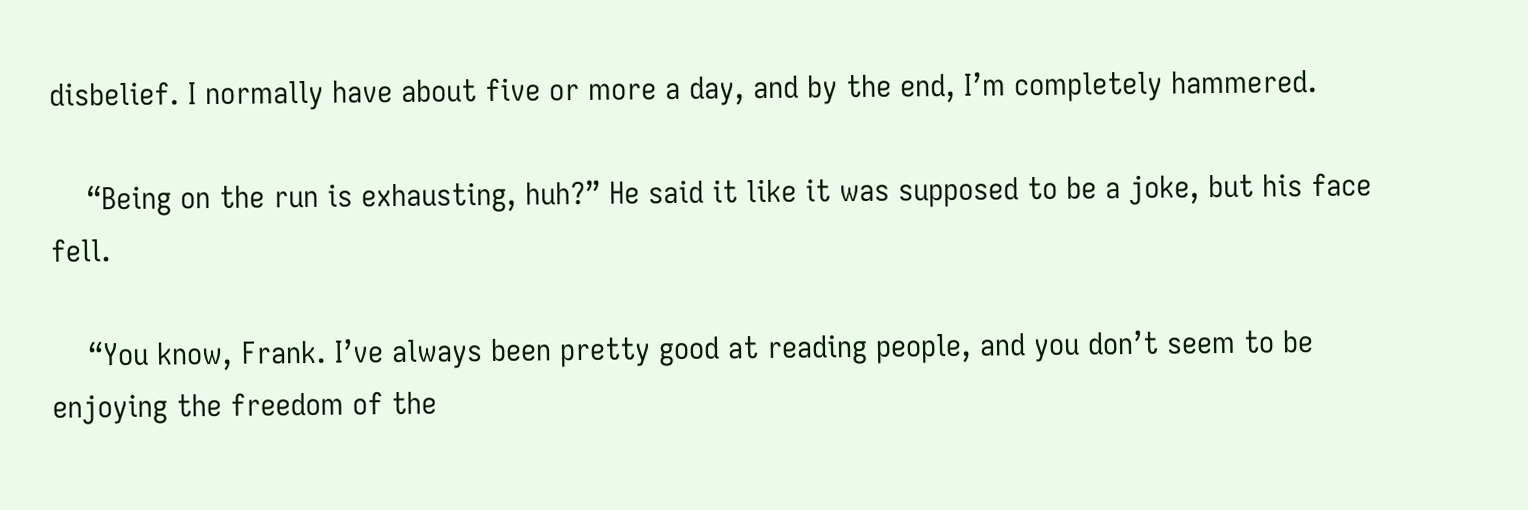disbelief. I normally have about five or more a day, and by the end, I’m completely hammered.

    “Being on the run is exhausting, huh?” He said it like it was supposed to be a joke, but his face fell.

    “You know, Frank. I’ve always been pretty good at reading people, and you don’t seem to be enjoying the freedom of the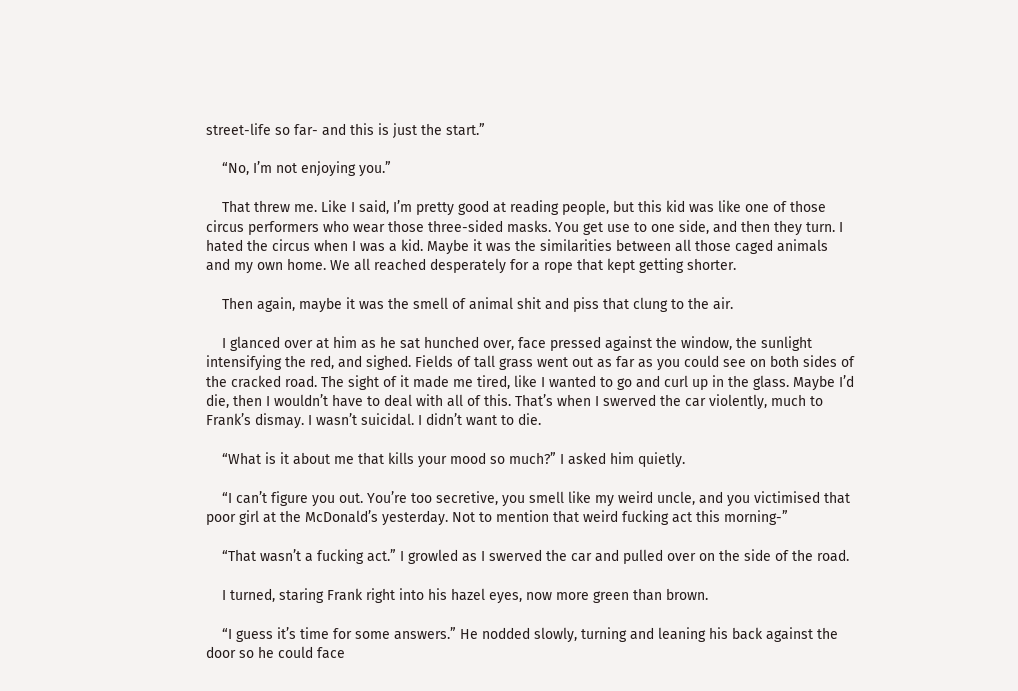street-life so far- and this is just the start.”

    “No, I’m not enjoying you.”

    That threw me. Like I said, I’m pretty good at reading people, but this kid was like one of those circus performers who wear those three-sided masks. You get use to one side, and then they turn. I hated the circus when I was a kid. Maybe it was the similarities between all those caged animals and my own home. We all reached desperately for a rope that kept getting shorter.

    Then again, maybe it was the smell of animal shit and piss that clung to the air.

    I glanced over at him as he sat hunched over, face pressed against the window, the sunlight intensifying the red, and sighed. Fields of tall grass went out as far as you could see on both sides of the cracked road. The sight of it made me tired, like I wanted to go and curl up in the glass. Maybe I’d die, then I wouldn’t have to deal with all of this. That’s when I swerved the car violently, much to Frank’s dismay. I wasn’t suicidal. I didn’t want to die.

    “What is it about me that kills your mood so much?” I asked him quietly.

    “I can’t figure you out. You’re too secretive, you smell like my weird uncle, and you victimised that poor girl at the McDonald’s yesterday. Not to mention that weird fucking act this morning-”

    “That wasn’t a fucking act.” I growled as I swerved the car and pulled over on the side of the road.

    I turned, staring Frank right into his hazel eyes, now more green than brown.

    “I guess it’s time for some answers.” He nodded slowly, turning and leaning his back against the door so he could face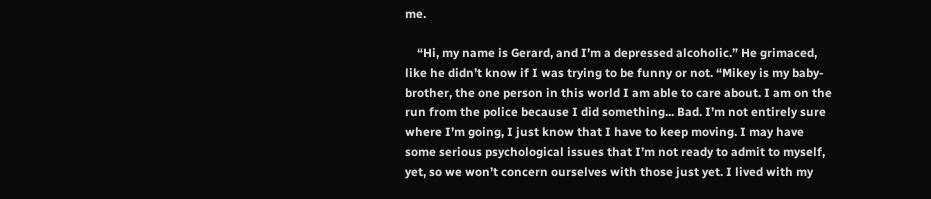me.

    “Hi, my name is Gerard, and I’m a depressed alcoholic.” He grimaced, like he didn’t know if I was trying to be funny or not. “Mikey is my baby-brother, the one person in this world I am able to care about. I am on the run from the police because I did something... Bad. I’m not entirely sure where I’m going, I just know that I have to keep moving. I may have some serious psychological issues that I’m not ready to admit to myself, yet, so we won’t concern ourselves with those just yet. I lived with my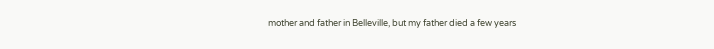mother and father in Belleville, but my father died a few years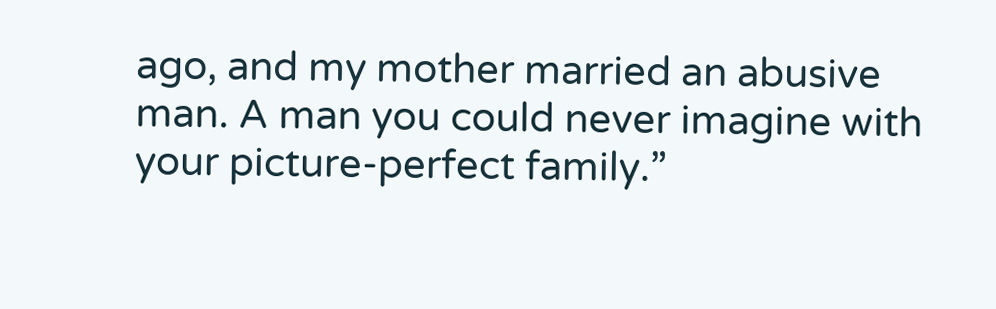ago, and my mother married an abusive man. A man you could never imagine with your picture-perfect family.”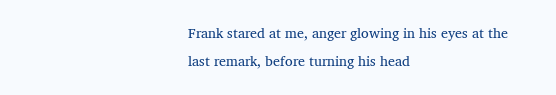Frank stared at me, anger glowing in his eyes at the last remark, before turning his head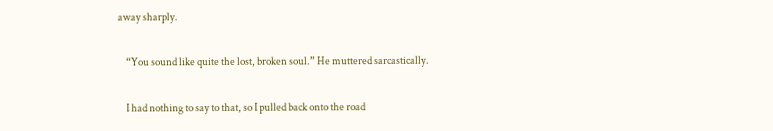away sharply.

    “You sound like quite the lost, broken soul.” He muttered sarcastically.

    I had nothing to say to that, so I pulled back onto the road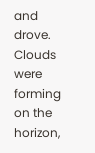and drove. Clouds were forming on the horizon,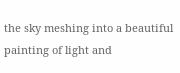the sky meshing into a beautiful painting of light and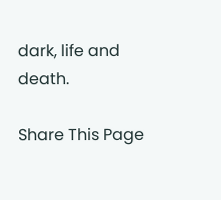dark, life and death.

Share This Page